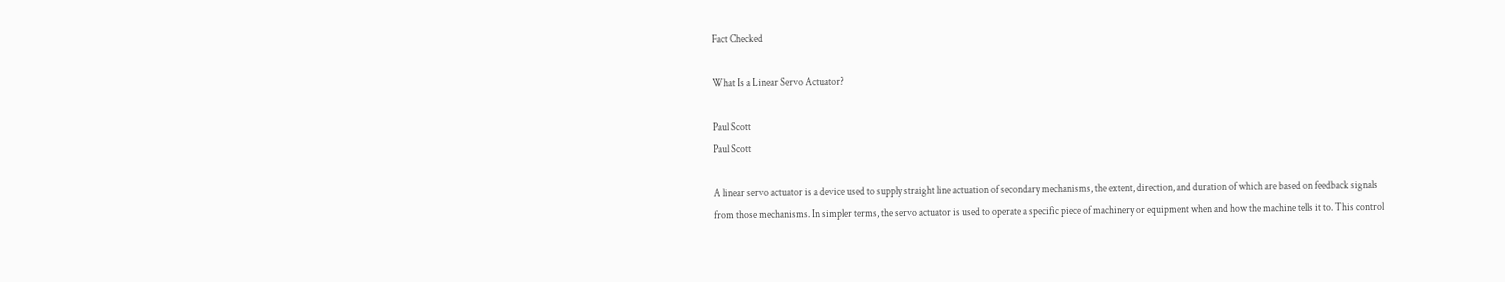Fact Checked

What Is a Linear Servo Actuator?

Paul Scott
Paul Scott

A linear servo actuator is a device used to supply straight line actuation of secondary mechanisms, the extent, direction, and duration of which are based on feedback signals from those mechanisms. In simpler terms, the servo actuator is used to operate a specific piece of machinery or equipment when and how the machine tells it to. This control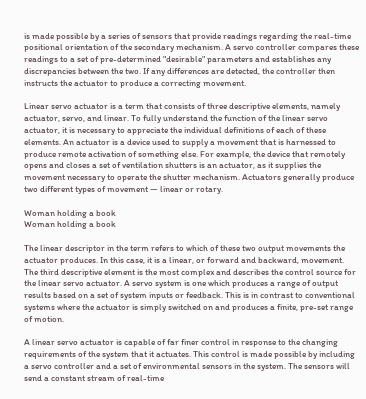is made possible by a series of sensors that provide readings regarding the real-time positional orientation of the secondary mechanism. A servo controller compares these readings to a set of pre-determined "desirable" parameters and establishes any discrepancies between the two. If any differences are detected, the controller then instructs the actuator to produce a correcting movement.

Linear servo actuator is a term that consists of three descriptive elements, namely actuator, servo, and linear. To fully understand the function of the linear servo actuator, it is necessary to appreciate the individual definitions of each of these elements. An actuator is a device used to supply a movement that is harnessed to produce remote activation of something else. For example, the device that remotely opens and closes a set of ventilation shutters is an actuator, as it supplies the movement necessary to operate the shutter mechanism. Actuators generally produce two different types of movement — linear or rotary.

Woman holding a book
Woman holding a book

The linear descriptor in the term refers to which of these two output movements the actuator produces. In this case, it is a linear, or forward and backward, movement. The third descriptive element is the most complex and describes the control source for the linear servo actuator. A servo system is one which produces a range of output results based on a set of system inputs or feedback. This is in contrast to conventional systems where the actuator is simply switched on and produces a finite, pre-set range of motion.

A linear servo actuator is capable of far finer control in response to the changing requirements of the system that it actuates. This control is made possible by including a servo controller and a set of environmental sensors in the system. The sensors will send a constant stream of real-time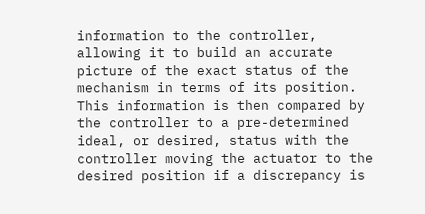information to the controller, allowing it to build an accurate picture of the exact status of the mechanism in terms of its position. This information is then compared by the controller to a pre-determined ideal, or desired, status with the controller moving the actuator to the desired position if a discrepancy is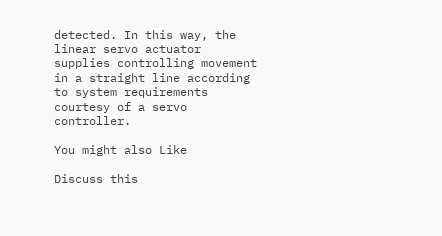detected. In this way, the linear servo actuator supplies controlling movement in a straight line according to system requirements courtesy of a servo controller.

You might also Like

Discuss this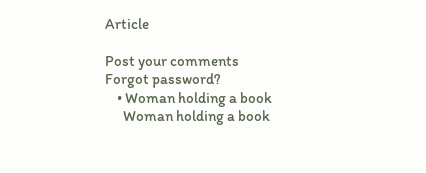Article

Post your comments
Forgot password?
    • Woman holding a book
      Woman holding a book